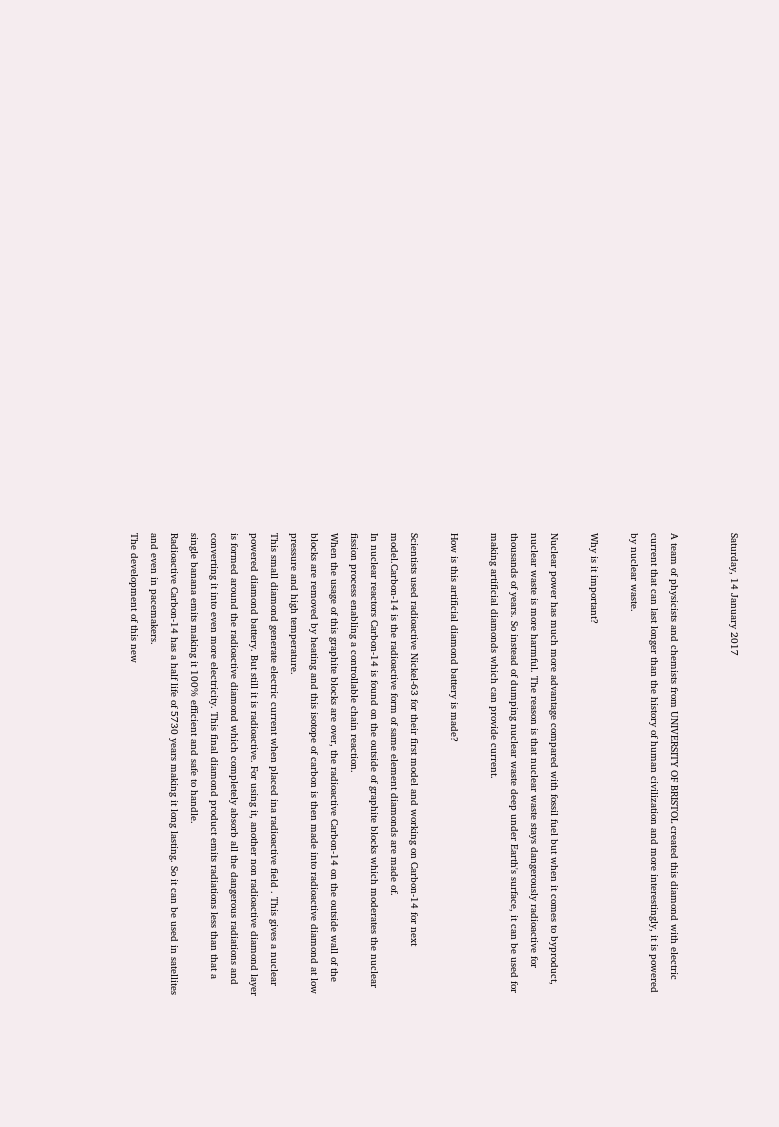Saturday, 14 January 2017


A team of physicists and chemists from UNIVERSITY OF BRISTOL created this diamond with electric current that can last longer than the history of human civilization and more interestingly, it is powered by nuclear waste.

Why is it important?

Nuclear power has much more advantage compared with fossil fuel but when it comes to byproduct, nuclear waste is more harmful. The reason is that nuclear waste stays dangerously radioactive for thousands of years. So instead of dumping nuclear waste deep under Earth's surface, it can be used for making artificial diamonds which can provide current.

How is this artificial diamond battery is made?

Scientists used radioactive Nickel-63 for their first model and working on Carbon-14 for next model.Carbon-14 is the radioactive form of same element diamonds are made of.
In nuclear reactors Carbon-14 is found on the outside of graphite blocks which moderates the nuclear fission process enabling a controllable chain reaction.
When the usage of this graphite blocks are over, the radioactive Carbon-14 on the outside wall of the blocks are removed by heating and this isotope of carbon is then made into radioactive diamond at low pressure and high temperature.
This small diamond generate electric current when placed ina radioactive field . This gives a nuclear powered diamond battery. But still it is radioactive. For using it, another non radioactive diamond layer is formed around the radioactive diamond which completely absorb all the dangerous radiations and converting it into even more electricity. This final diamond product emits radiations less than that a single banana emits making it 100% efficient and safe to handle.
Radioactive Carbon-14 has a half life of 5730 years making it long lasting. So it can be used in satellites and even in pacemakers.
The development of this new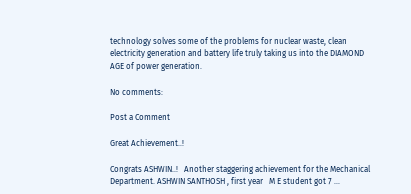technology solves some of the problems for nuclear waste, clean electricity generation and battery life truly taking us into the DIAMOND AGE of power generation.

No comments:

Post a Comment

Great Achievement..!

Congrats ASHWIN..!   Another staggering achievement for the Mechanical Department. ASHWIN SANTHOSH , first year   M E student got 7 ...